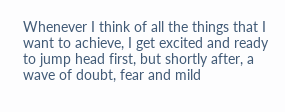Whenever I think of all the things that I want to achieve, I get excited and ready to jump head first, but shortly after, a wave of doubt, fear and mild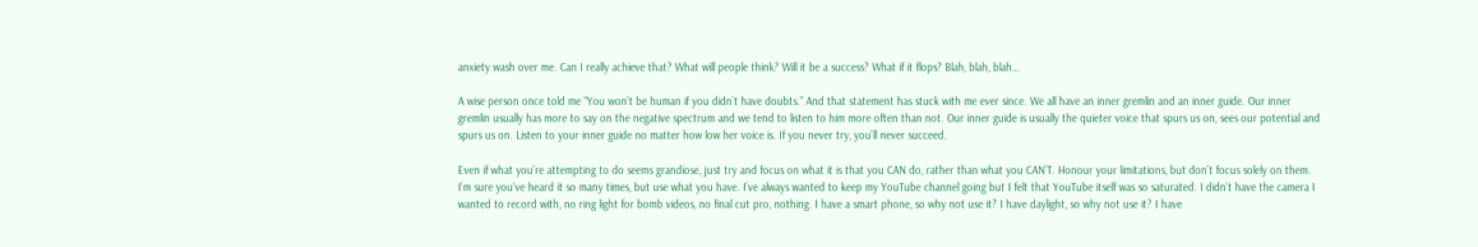anxiety wash over me. Can I really achieve that? What will people think? Will it be a success? What if it flops? Blah, blah, blah…

A wise person once told me “You won’t be human if you didn’t have doubts.” And that statement has stuck with me ever since. We all have an inner gremlin and an inner guide. Our inner gremlin usually has more to say on the negative spectrum and we tend to listen to him more often than not. Our inner guide is usually the quieter voice that spurs us on, sees our potential and spurs us on. Listen to your inner guide no matter how low her voice is. If you never try, you’ll never succeed.

Even if what you’re attempting to do seems grandiose, just try and focus on what it is that you CAN do, rather than what you CAN’T. Honour your limitations, but don’t focus solely on them. I’m sure you’ve heard it so many times, but use what you have. I’ve always wanted to keep my YouTube channel going but I felt that YouTube itself was so saturated. I didn’t have the camera I wanted to record with, no ring light for bomb videos, no final cut pro, nothing. I have a smart phone, so why not use it? I have daylight, so why not use it? I have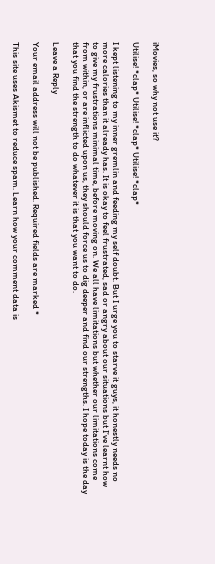iMovies, so why not use it?

Utilise! *clap* Utilise! *clap* Utilise! *clap*

I kept listening to my inner gremlin and feeding my self doubt. But I urge you to starve it guys, it honestly needs no more calories than it already has. It is okay to feel frustrated, sad or angry about our situations but I’ve learnt how to give my frustrations minimal time, before moving on. We all have limitations but whether our limitations come from within, or are inflicted upon us, they should force us to dig deeper and find our strengths. I hope today is the day that you find the strength to do whatever it is that you want to do.

Leave a Reply

Your email address will not be published. Required fields are marked *

This site uses Akismet to reduce spam. Learn how your comment data is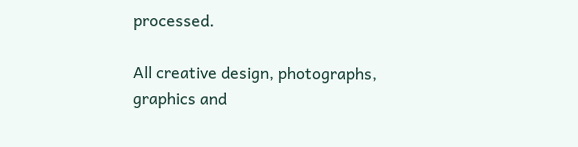processed.

All creative design, photographs, graphics and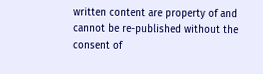written content are property of and cannot be re-published without the consent of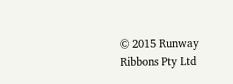© 2015 Runway Ribbons Pty Ltd